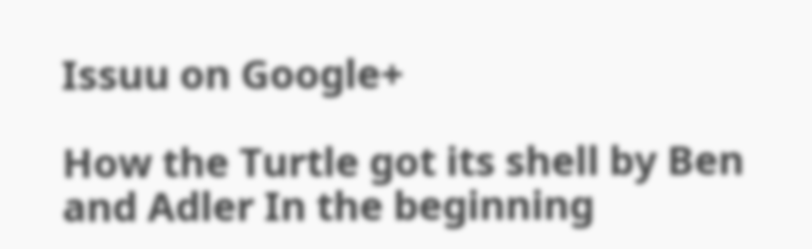Issuu on Google+

How the Turtle got its shell by Ben and Adler In the beginning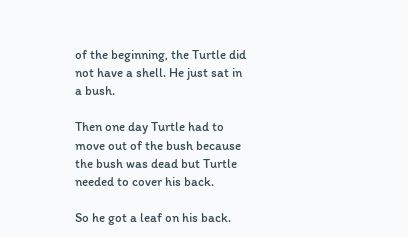of the beginning, the Turtle did not have a shell. He just sat in a bush.

Then one day Turtle had to move out of the bush because the bush was dead but Turtle needed to cover his back.

So he got a leaf on his back.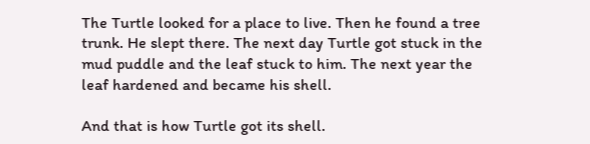The Turtle looked for a place to live. Then he found a tree trunk. He slept there. The next day Turtle got stuck in the mud puddle and the leaf stuck to him. The next year the leaf hardened and became his shell.

And that is how Turtle got its shell.